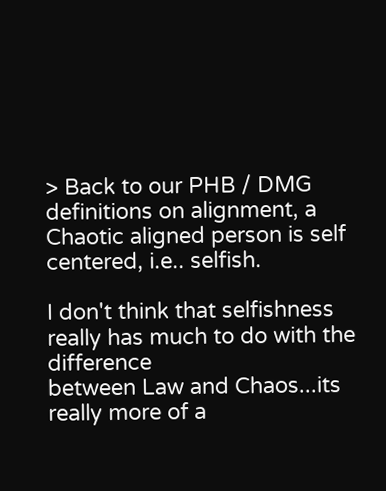> Back to our PHB / DMG definitions on alignment, a Chaotic aligned person is self centered, i.e.. selfish.

I don't think that selfishness really has much to do with the difference
between Law and Chaos...its really more of a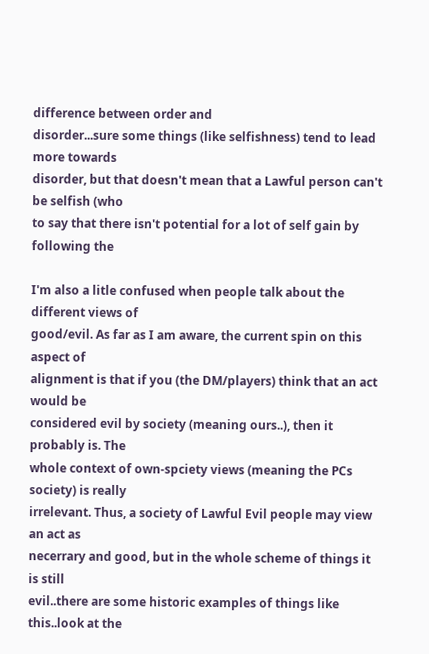difference between order and
disorder...sure some things (like selfishness) tend to lead more towards
disorder, but that doesn't mean that a Lawful person can't be selfish (who
to say that there isn't potential for a lot of self gain by following the

I'm also a litle confused when people talk about the different views of
good/evil. As far as I am aware, the current spin on this aspect of
alignment is that if you (the DM/players) think that an act would be
considered evil by society (meaning ours..), then it probably is. The
whole context of own-spciety views (meaning the PCs society) is really
irrelevant. Thus, a society of Lawful Evil people may view an act as
necerrary and good, but in the whole scheme of things it is still
evil..there are some historic examples of things like this..look at the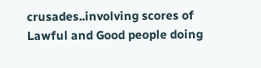crusades..involving scores of Lawful and Good people doing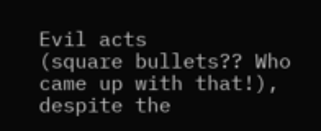Evil acts
(square bullets?? Who came up with that!), despite the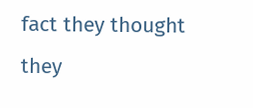fact they thought
they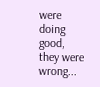were doing good, they were wrong...